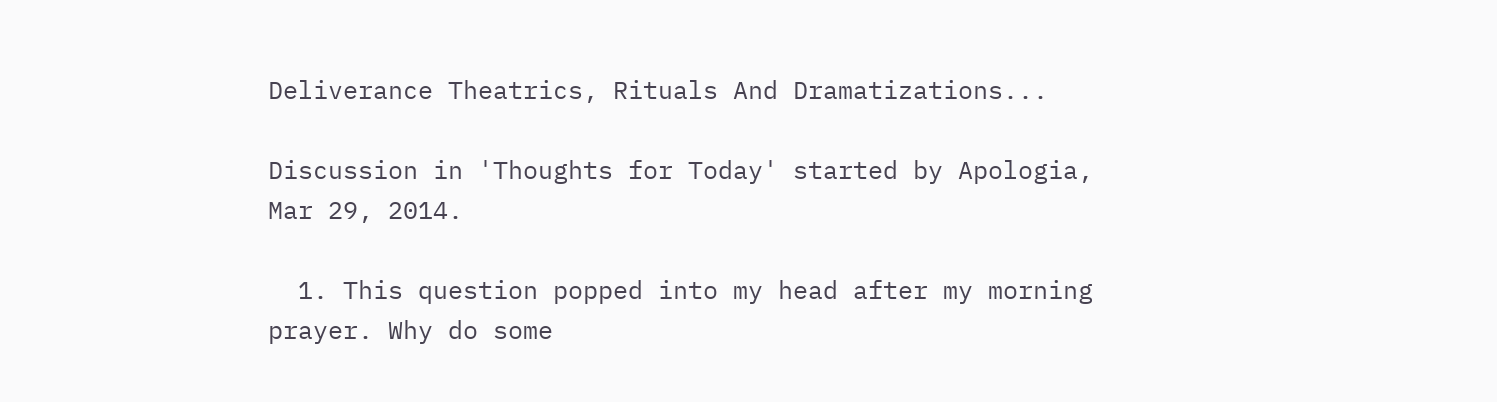Deliverance Theatrics, Rituals And Dramatizations...

Discussion in 'Thoughts for Today' started by Apologia, Mar 29, 2014.

  1. This question popped into my head after my morning prayer. Why do some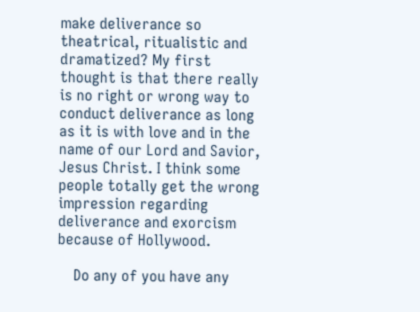make deliverance so theatrical, ritualistic and dramatized? My first thought is that there really is no right or wrong way to conduct deliverance as long as it is with love and in the name of our Lord and Savior, Jesus Christ. I think some people totally get the wrong impression regarding deliverance and exorcism because of Hollywood.

    Do any of you have any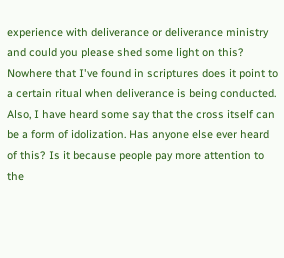experience with deliverance or deliverance ministry and could you please shed some light on this? Nowhere that I've found in scriptures does it point to a certain ritual when deliverance is being conducted. Also, I have heard some say that the cross itself can be a form of idolization. Has anyone else ever heard of this? Is it because people pay more attention to the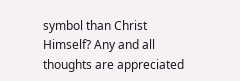symbol than Christ Himself? Any and all thoughts are appreciated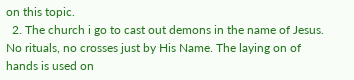on this topic.
  2. The church i go to cast out demons in the name of Jesus. No rituals, no crosses just by His Name. The laying on of hands is used on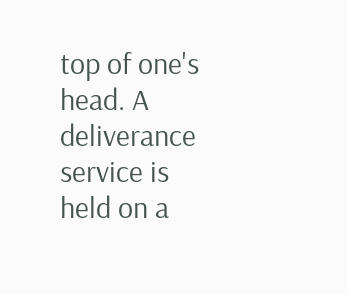top of one's head. A deliverance service is held on a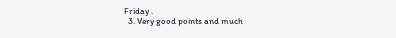Friday .
  3. Very good points and much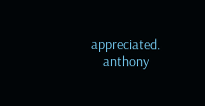appreciated.
    anthony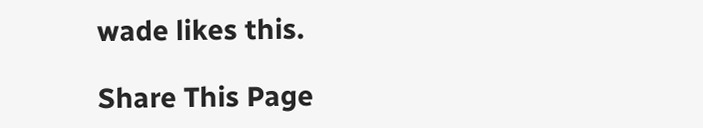wade likes this.

Share This Page